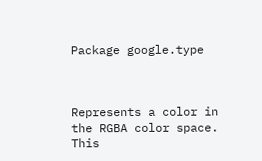Package google.type



Represents a color in the RGBA color space. This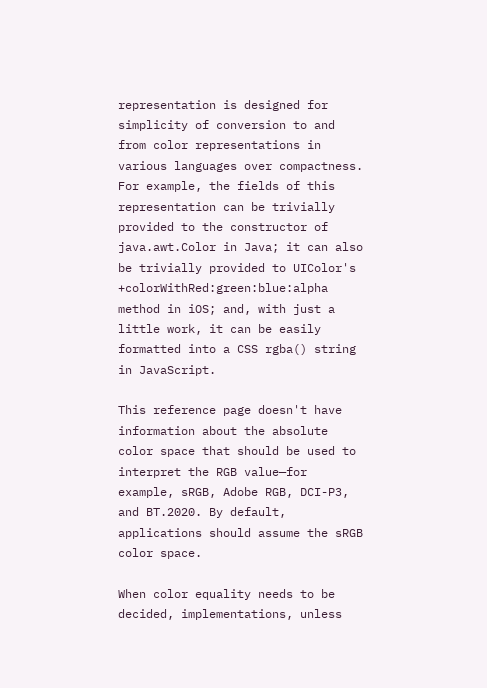representation is designed for simplicity of conversion to and from color representations in various languages over compactness. For example, the fields of this representation can be trivially provided to the constructor of java.awt.Color in Java; it can also be trivially provided to UIColor's +colorWithRed:green:blue:alpha method in iOS; and, with just a little work, it can be easily formatted into a CSS rgba() string in JavaScript.

This reference page doesn't have information about the absolute color space that should be used to interpret the RGB value—for example, sRGB, Adobe RGB, DCI-P3, and BT.2020. By default, applications should assume the sRGB color space.

When color equality needs to be decided, implementations, unless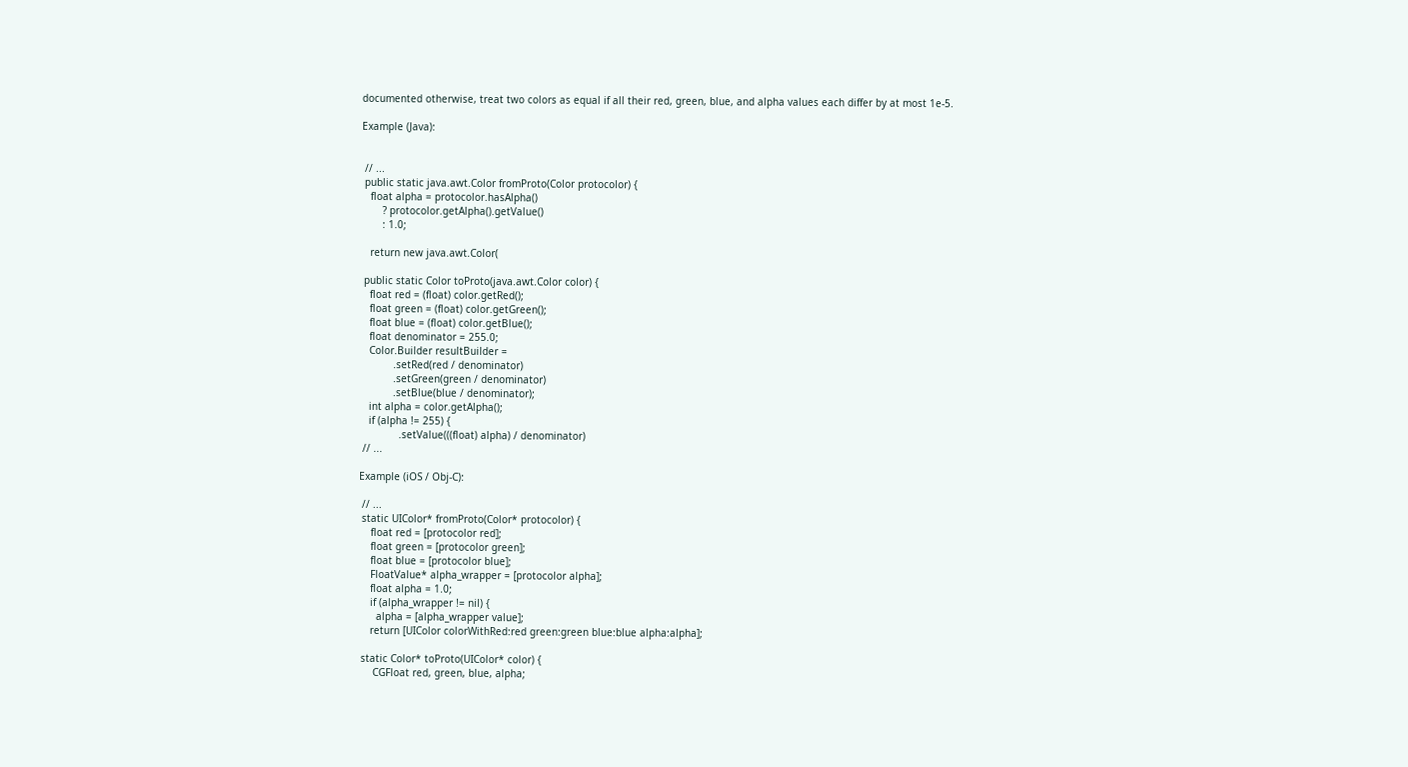documented otherwise, treat two colors as equal if all their red, green, blue, and alpha values each differ by at most 1e-5.

Example (Java):


 // ...
 public static java.awt.Color fromProto(Color protocolor) {
   float alpha = protocolor.hasAlpha()
       ? protocolor.getAlpha().getValue()
       : 1.0;

   return new java.awt.Color(

 public static Color toProto(java.awt.Color color) {
   float red = (float) color.getRed();
   float green = (float) color.getGreen();
   float blue = (float) color.getBlue();
   float denominator = 255.0;
   Color.Builder resultBuilder =
           .setRed(red / denominator)
           .setGreen(green / denominator)
           .setBlue(blue / denominator);
   int alpha = color.getAlpha();
   if (alpha != 255) {
             .setValue(((float) alpha) / denominator)
 // ...

Example (iOS / Obj-C):

 // ...
 static UIColor* fromProto(Color* protocolor) {
    float red = [protocolor red];
    float green = [protocolor green];
    float blue = [protocolor blue];
    FloatValue* alpha_wrapper = [protocolor alpha];
    float alpha = 1.0;
    if (alpha_wrapper != nil) {
      alpha = [alpha_wrapper value];
    return [UIColor colorWithRed:red green:green blue:blue alpha:alpha];

 static Color* toProto(UIColor* color) {
     CGFloat red, green, blue, alpha;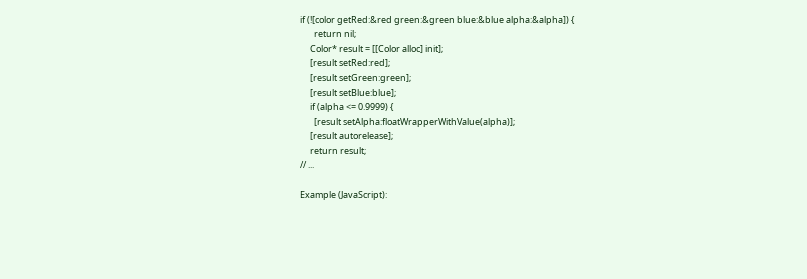if (![color getRed:&red green:&green blue:&blue alpha:&alpha]) {
       return nil;
     Color* result = [[Color alloc] init];
     [result setRed:red];
     [result setGreen:green];
     [result setBlue:blue];
     if (alpha <= 0.9999) {
       [result setAlpha:floatWrapperWithValue(alpha)];
     [result autorelease];
     return result;
// ...

Example (JavaScript):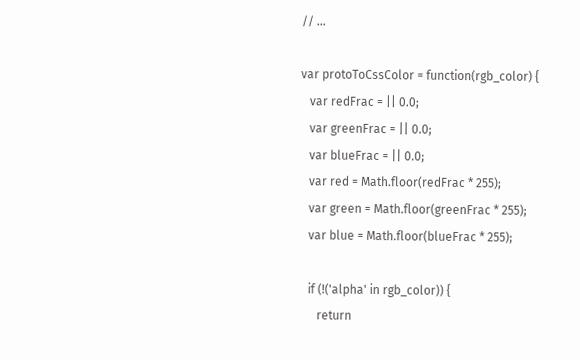// ...

var protoToCssColor = function(rgb_color) {
   var redFrac = || 0.0;
   var greenFrac = || 0.0;
   var blueFrac = || 0.0;
   var red = Math.floor(redFrac * 255);
   var green = Math.floor(greenFrac * 255);
   var blue = Math.floor(blueFrac * 255);

   if (!('alpha' in rgb_color)) {
      return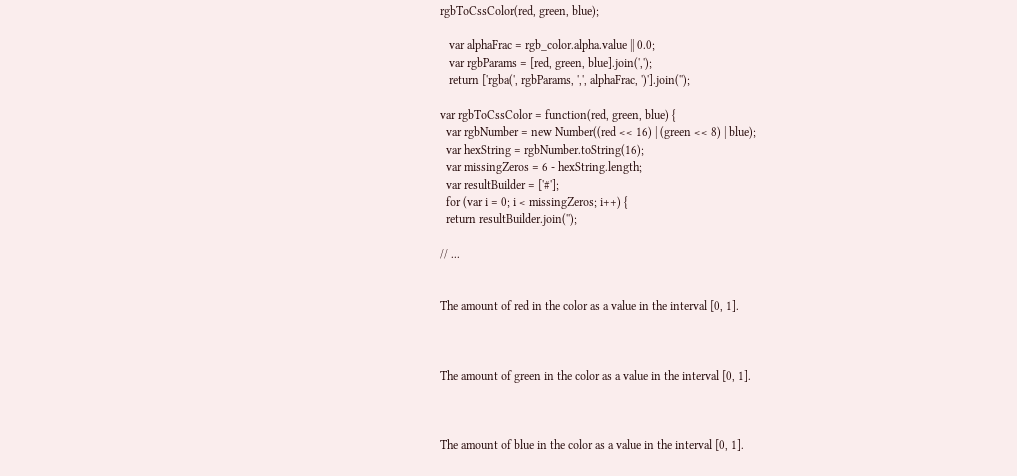rgbToCssColor(red, green, blue);

   var alphaFrac = rgb_color.alpha.value || 0.0;
   var rgbParams = [red, green, blue].join(',');
   return ['rgba(', rgbParams, ',', alphaFrac, ')'].join('');

var rgbToCssColor = function(red, green, blue) {
  var rgbNumber = new Number((red << 16) | (green << 8) | blue);
  var hexString = rgbNumber.toString(16);
  var missingZeros = 6 - hexString.length;
  var resultBuilder = ['#'];
  for (var i = 0; i < missingZeros; i++) {
  return resultBuilder.join('');

// ...


The amount of red in the color as a value in the interval [0, 1].



The amount of green in the color as a value in the interval [0, 1].



The amount of blue in the color as a value in the interval [0, 1].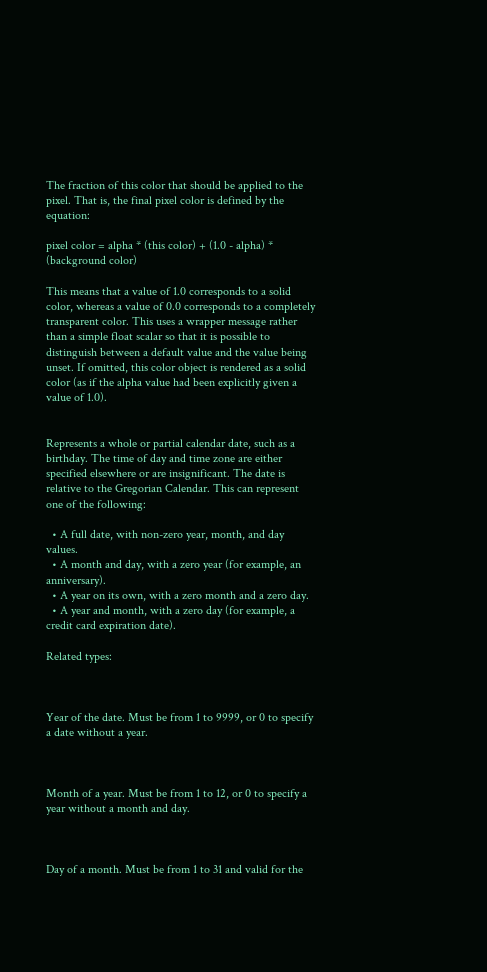The fraction of this color that should be applied to the pixel. That is, the final pixel color is defined by the equation:

pixel color = alpha * (this color) + (1.0 - alpha) * (background color)

This means that a value of 1.0 corresponds to a solid color, whereas a value of 0.0 corresponds to a completely transparent color. This uses a wrapper message rather than a simple float scalar so that it is possible to distinguish between a default value and the value being unset. If omitted, this color object is rendered as a solid color (as if the alpha value had been explicitly given a value of 1.0).


Represents a whole or partial calendar date, such as a birthday. The time of day and time zone are either specified elsewhere or are insignificant. The date is relative to the Gregorian Calendar. This can represent one of the following:

  • A full date, with non-zero year, month, and day values.
  • A month and day, with a zero year (for example, an anniversary).
  • A year on its own, with a zero month and a zero day.
  • A year and month, with a zero day (for example, a credit card expiration date).

Related types:



Year of the date. Must be from 1 to 9999, or 0 to specify a date without a year.



Month of a year. Must be from 1 to 12, or 0 to specify a year without a month and day.



Day of a month. Must be from 1 to 31 and valid for the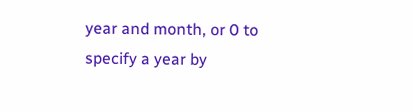year and month, or 0 to specify a year by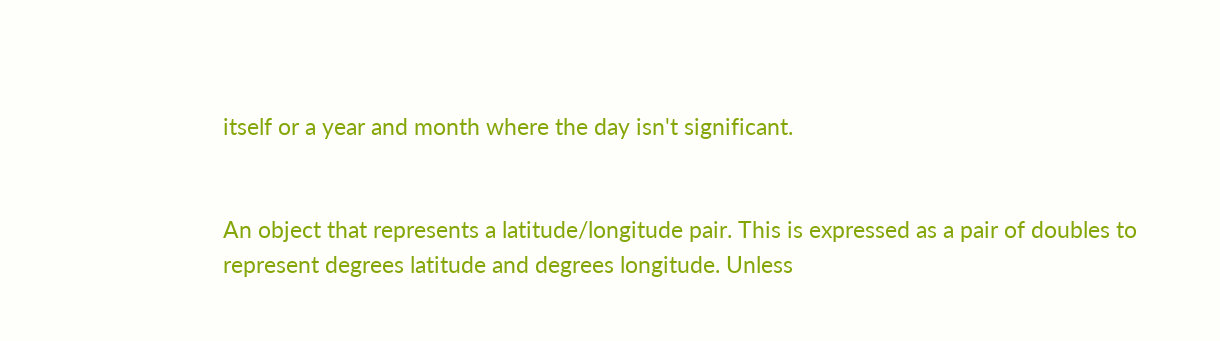itself or a year and month where the day isn't significant.


An object that represents a latitude/longitude pair. This is expressed as a pair of doubles to represent degrees latitude and degrees longitude. Unless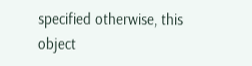specified otherwise, this object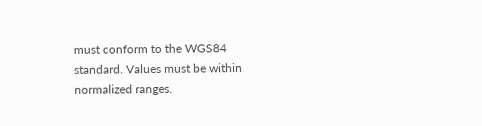must conform to the WGS84 standard. Values must be within normalized ranges.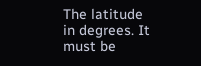The latitude in degrees. It must be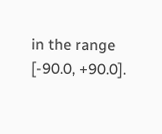in the range [-90.0, +90.0].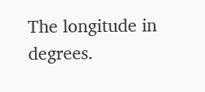The longitude in degrees.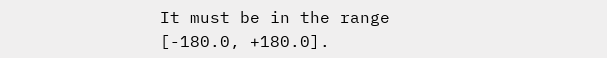It must be in the range [-180.0, +180.0].